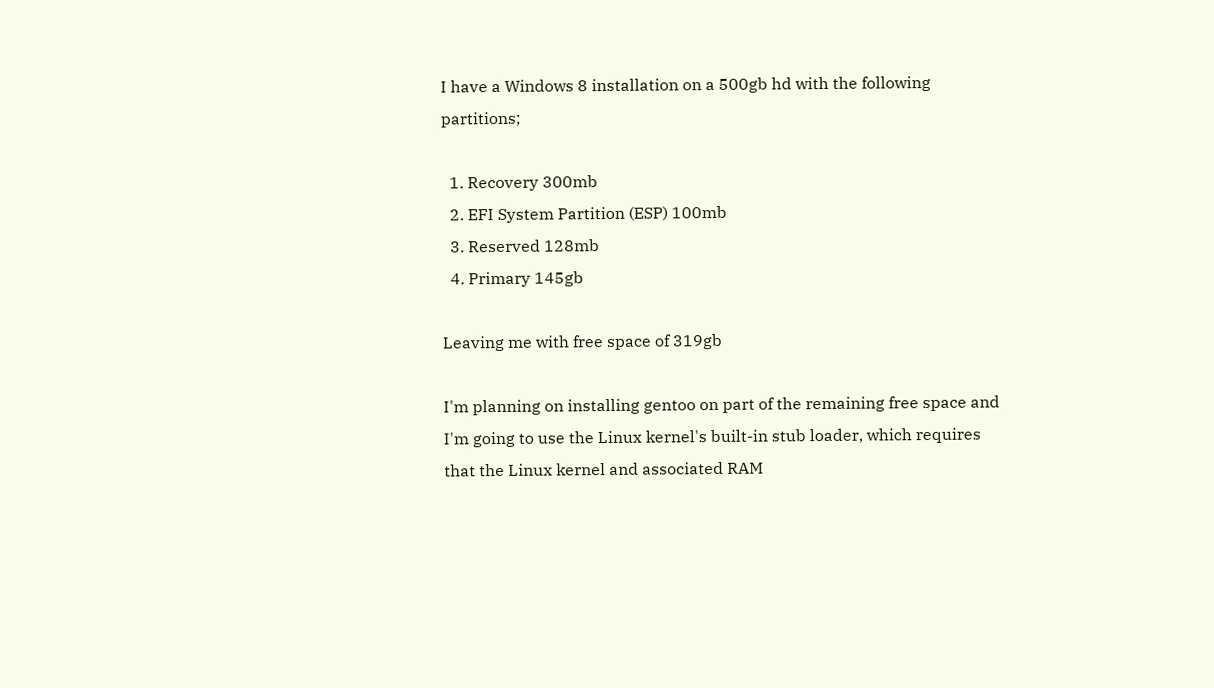I have a Windows 8 installation on a 500gb hd with the following partitions;

  1. Recovery 300mb
  2. EFI System Partition (ESP) 100mb
  3. Reserved 128mb
  4. Primary 145gb

Leaving me with free space of 319gb

I'm planning on installing gentoo on part of the remaining free space and I'm going to use the Linux kernel's built-in stub loader, which requires that the Linux kernel and associated RAM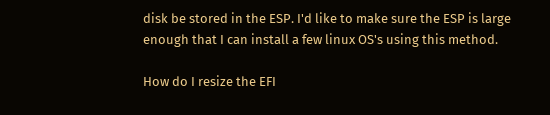disk be stored in the ESP. I'd like to make sure the ESP is large enough that I can install a few linux OS's using this method.

How do I resize the EFI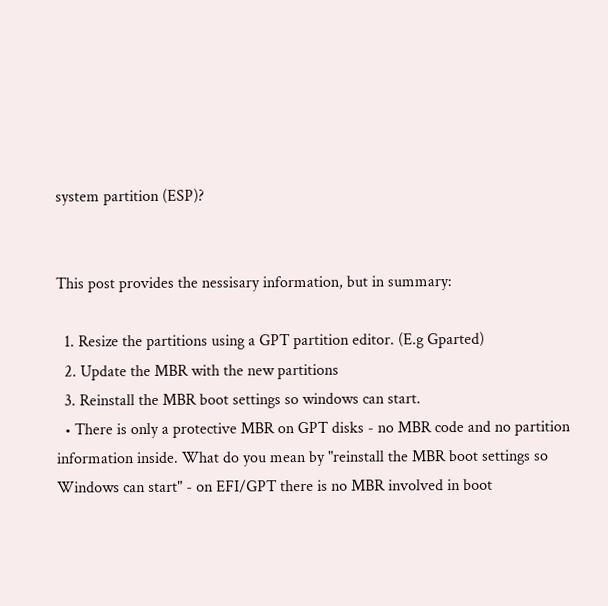system partition (ESP)?


This post provides the nessisary information, but in summary:

  1. Resize the partitions using a GPT partition editor. (E.g Gparted)
  2. Update the MBR with the new partitions
  3. Reinstall the MBR boot settings so windows can start.
  • There is only a protective MBR on GPT disks - no MBR code and no partition information inside. What do you mean by "reinstall the MBR boot settings so Windows can start" - on EFI/GPT there is no MBR involved in boot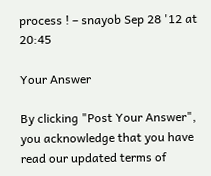process ! – snayob Sep 28 '12 at 20:45

Your Answer

By clicking "Post Your Answer", you acknowledge that you have read our updated terms of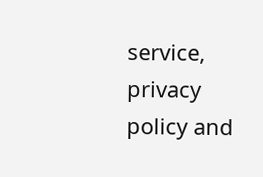service, privacy policy and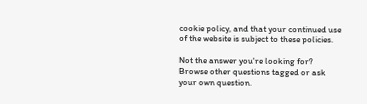cookie policy, and that your continued use of the website is subject to these policies.

Not the answer you're looking for? Browse other questions tagged or ask your own question.